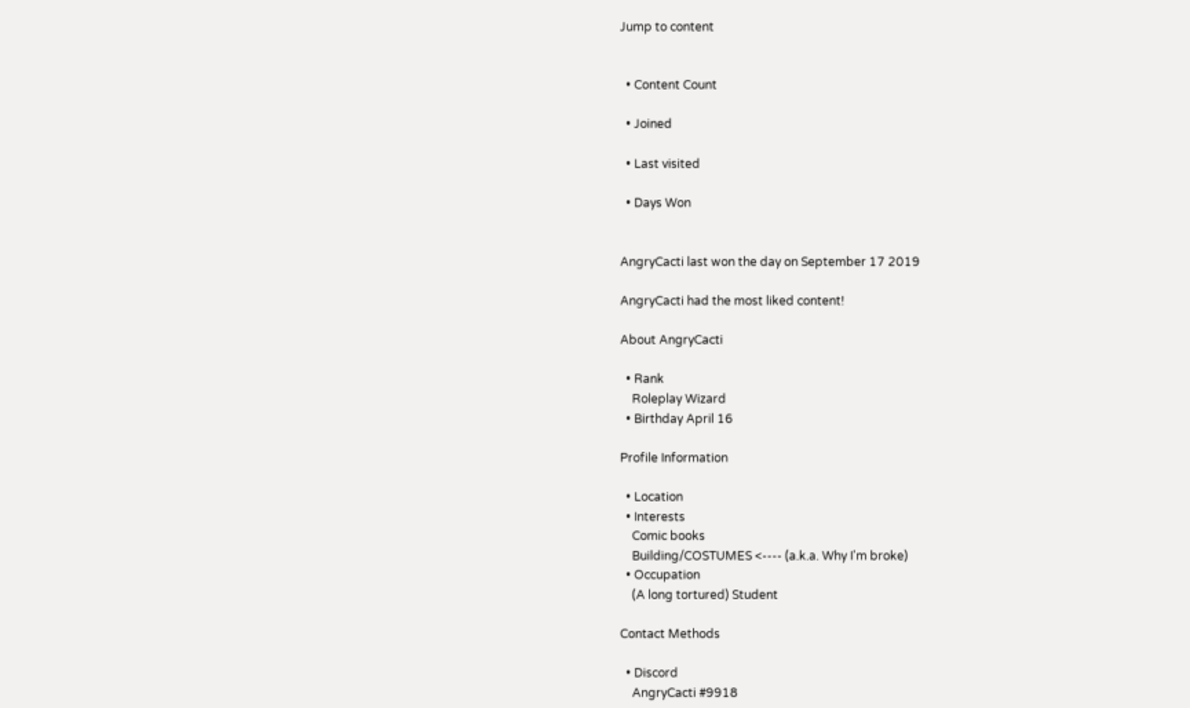Jump to content


  • Content Count

  • Joined

  • Last visited

  • Days Won


AngryCacti last won the day on September 17 2019

AngryCacti had the most liked content!

About AngryCacti

  • Rank
    Roleplay Wizard
  • Birthday April 16

Profile Information

  • Location
  • Interests
    Comic books
    Building/COSTUMES <---- (a.k.a. Why I'm broke)
  • Occupation
    (A long tortured) Student

Contact Methods

  • Discord
    AngryCacti #9918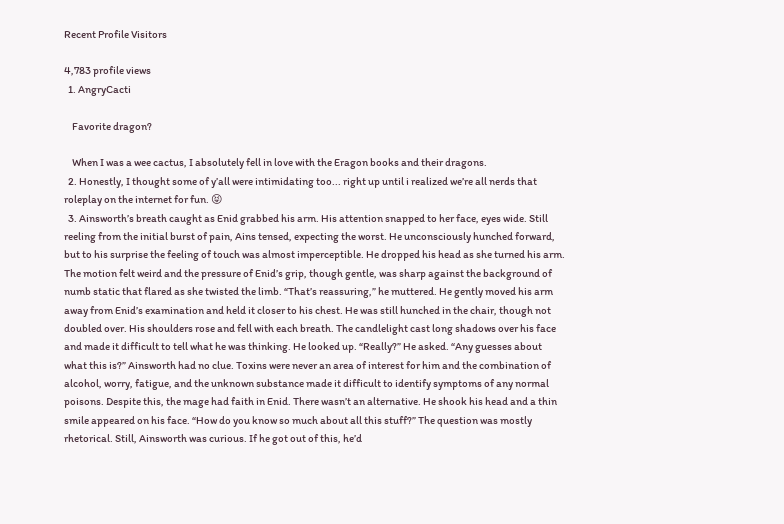Recent Profile Visitors

4,783 profile views
  1. AngryCacti

    Favorite dragon?

    When I was a wee cactus, I absolutely fell in love with the Eragon books and their dragons.
  2. Honestly, I thought some of y’all were intimidating too... right up until i realized we’re all nerds that roleplay on the internet for fun. 😝
  3. Ainsworth’s breath caught as Enid grabbed his arm. His attention snapped to her face, eyes wide. Still reeling from the initial burst of pain, Ains tensed, expecting the worst. He unconsciously hunched forward, but to his surprise the feeling of touch was almost imperceptible. He dropped his head as she turned his arm. The motion felt weird and the pressure of Enid’s grip, though gentle, was sharp against the background of numb static that flared as she twisted the limb. “That’s reassuring,” he muttered. He gently moved his arm away from Enid’s examination and held it closer to his chest. He was still hunched in the chair, though not doubled over. His shoulders rose and fell with each breath. The candlelight cast long shadows over his face and made it difficult to tell what he was thinking. He looked up. “Really?” He asked. “Any guesses about what this is?” Ainsworth had no clue. Toxins were never an area of interest for him and the combination of alcohol, worry, fatigue, and the unknown substance made it difficult to identify symptoms of any normal poisons. Despite this, the mage had faith in Enid. There wasn’t an alternative. He shook his head and a thin smile appeared on his face. “How do you know so much about all this stuff?” The question was mostly rhetorical. Still, Ainsworth was curious. If he got out of this, he’d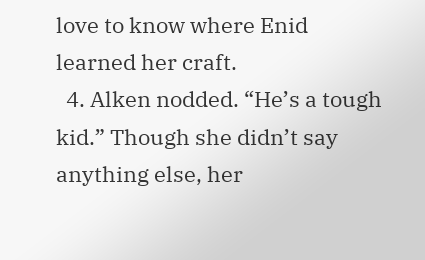love to know where Enid learned her craft.
  4. Alken nodded. “He’s a tough kid.” Though she didn’t say anything else, her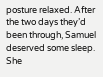posture relaxed. After the two days they’d been through, Samuel deserved some sleep. She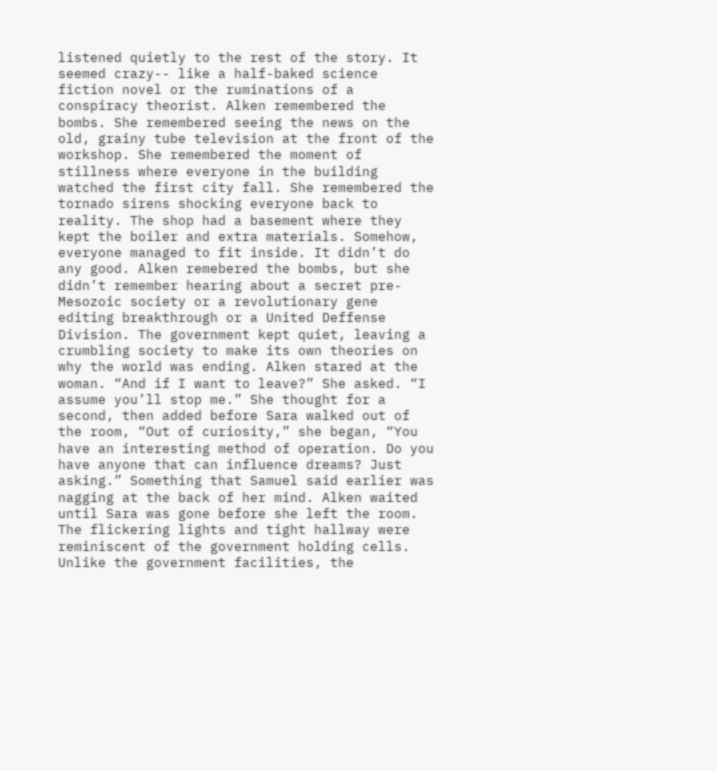listened quietly to the rest of the story. It seemed crazy-- like a half-baked science fiction novel or the ruminations of a conspiracy theorist. Alken remembered the bombs. She remembered seeing the news on the old, grainy tube television at the front of the workshop. She remembered the moment of stillness where everyone in the building watched the first city fall. She remembered the tornado sirens shocking everyone back to reality. The shop had a basement where they kept the boiler and extra materials. Somehow, everyone managed to fit inside. It didn’t do any good. Alken remebered the bombs, but she didn’t remember hearing about a secret pre-Mesozoic society or a revolutionary gene editing breakthrough or a United Deffense Division. The government kept quiet, leaving a crumbling society to make its own theories on why the world was ending. Alken stared at the woman. “And if I want to leave?” She asked. “I assume you’ll stop me.” She thought for a second, then added before Sara walked out of the room, “Out of curiosity,” she began, “You have an interesting method of operation. Do you have anyone that can influence dreams? Just asking.” Something that Samuel said earlier was nagging at the back of her mind. Alken waited until Sara was gone before she left the room. The flickering lights and tight hallway were reminiscent of the government holding cells. Unlike the government facilities, the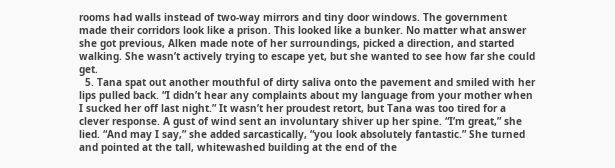rooms had walls instead of two-way mirrors and tiny door windows. The government made their corridors look like a prison. This looked like a bunker. No matter what answer she got previous, Alken made note of her surroundings, picked a direction, and started walking. She wasn’t actively trying to escape yet, but she wanted to see how far she could get.
  5. Tana spat out another mouthful of dirty saliva onto the pavement and smiled with her lips pulled back. “I didn’t hear any complaints about my language from your mother when I sucked her off last night.” It wasn’t her proudest retort, but Tana was too tired for a clever response. A gust of wind sent an involuntary shiver up her spine. “I’m great,” she lied. “And may I say,” she added sarcastically, “you look absolutely fantastic.” She turned and pointed at the tall, whitewashed building at the end of the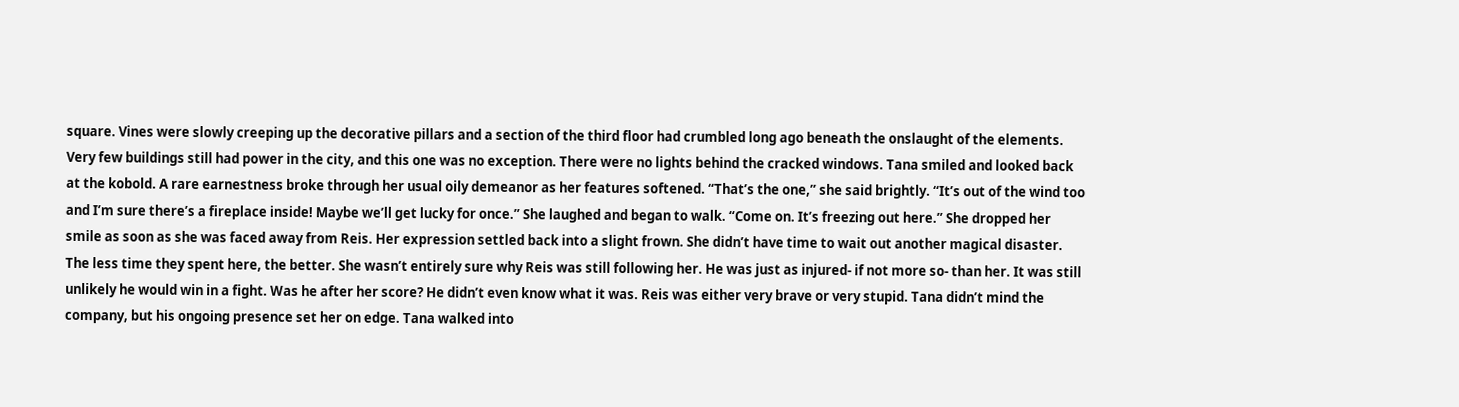square. Vines were slowly creeping up the decorative pillars and a section of the third floor had crumbled long ago beneath the onslaught of the elements. Very few buildings still had power in the city, and this one was no exception. There were no lights behind the cracked windows. Tana smiled and looked back at the kobold. A rare earnestness broke through her usual oily demeanor as her features softened. “That’s the one,” she said brightly. “It’s out of the wind too and I’m sure there’s a fireplace inside! Maybe we’ll get lucky for once.” She laughed and began to walk. “Come on. It’s freezing out here.” She dropped her smile as soon as she was faced away from Reis. Her expression settled back into a slight frown. She didn’t have time to wait out another magical disaster. The less time they spent here, the better. She wasn’t entirely sure why Reis was still following her. He was just as injured- if not more so- than her. It was still unlikely he would win in a fight. Was he after her score? He didn’t even know what it was. Reis was either very brave or very stupid. Tana didn’t mind the company, but his ongoing presence set her on edge. Tana walked into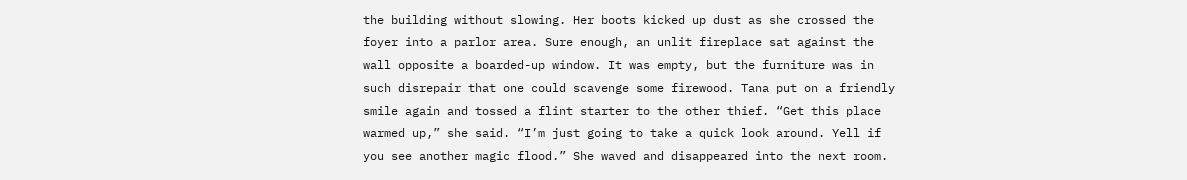the building without slowing. Her boots kicked up dust as she crossed the foyer into a parlor area. Sure enough, an unlit fireplace sat against the wall opposite a boarded-up window. It was empty, but the furniture was in such disrepair that one could scavenge some firewood. Tana put on a friendly smile again and tossed a flint starter to the other thief. “Get this place warmed up,” she said. “I’m just going to take a quick look around. Yell if you see another magic flood.” She waved and disappeared into the next room.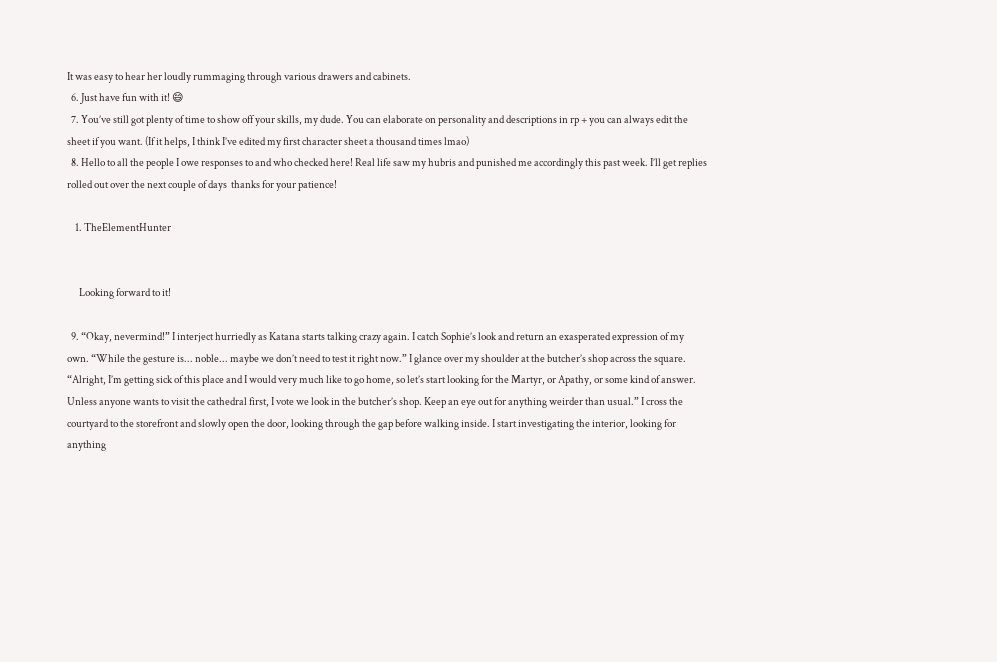It was easy to hear her loudly rummaging through various drawers and cabinets.
  6. Just have fun with it! 😄
  7. You’ve still got plenty of time to show off your skills, my dude. You can elaborate on personality and descriptions in rp + you can always edit the sheet if you want. (If it helps, I think I’ve edited my first character sheet a thousand times lmao)
  8. Hello to all the people I owe responses to and who checked here! Real life saw my hubris and punished me accordingly this past week. I’ll get replies rolled out over the next couple of days  thanks for your patience!

    1. TheElementHunter


      Looking forward to it!

  9. “Okay, nevermind!” I interject hurriedly as Katana starts talking crazy again. I catch Sophie’s look and return an exasperated expression of my own. “While the gesture is... noble... maybe we don’t need to test it right now.” I glance over my shoulder at the butcher’s shop across the square. “Alright, I’m getting sick of this place and I would very much like to go home, so let’s start looking for the Martyr, or Apathy, or some kind of answer. Unless anyone wants to visit the cathedral first, I vote we look in the butcher’s shop. Keep an eye out for anything weirder than usual.” I cross the courtyard to the storefront and slowly open the door, looking through the gap before walking inside. I start investigating the interior, looking for anything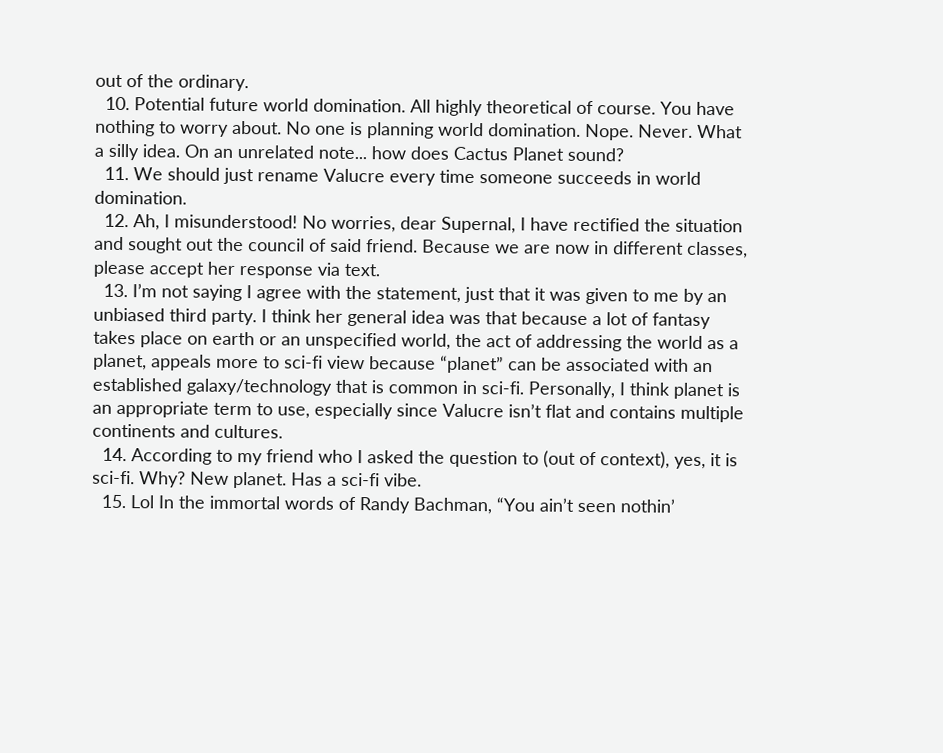out of the ordinary.
  10. Potential future world domination. All highly theoretical of course. You have nothing to worry about. No one is planning world domination. Nope. Never. What a silly idea. On an unrelated note... how does Cactus Planet sound?
  11. We should just rename Valucre every time someone succeeds in world domination.
  12. Ah, I misunderstood! No worries, dear Supernal, I have rectified the situation and sought out the council of said friend. Because we are now in different classes, please accept her response via text.
  13. I’m not saying I agree with the statement, just that it was given to me by an unbiased third party. I think her general idea was that because a lot of fantasy takes place on earth or an unspecified world, the act of addressing the world as a planet, appeals more to sci-fi view because “planet” can be associated with an established galaxy/technology that is common in sci-fi. Personally, I think planet is an appropriate term to use, especially since Valucre isn’t flat and contains multiple continents and cultures.
  14. According to my friend who I asked the question to (out of context), yes, it is sci-fi. Why? New planet. Has a sci-fi vibe.
  15. Lol In the immortal words of Randy Bachman, “You ain’t seen nothin’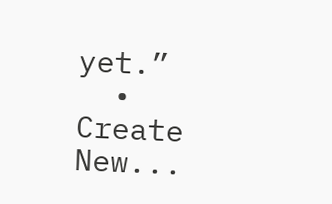yet.”
  • Create New...